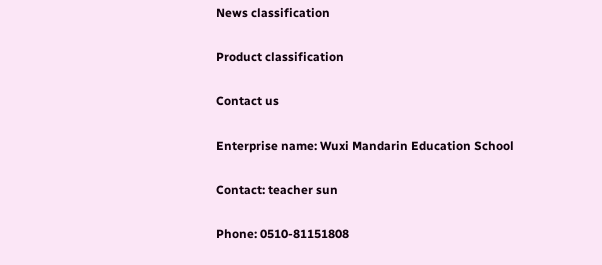News classification

Product classification

Contact us

Enterprise name: Wuxi Mandarin Education School

Contact: teacher sun

Phone: 0510-81151808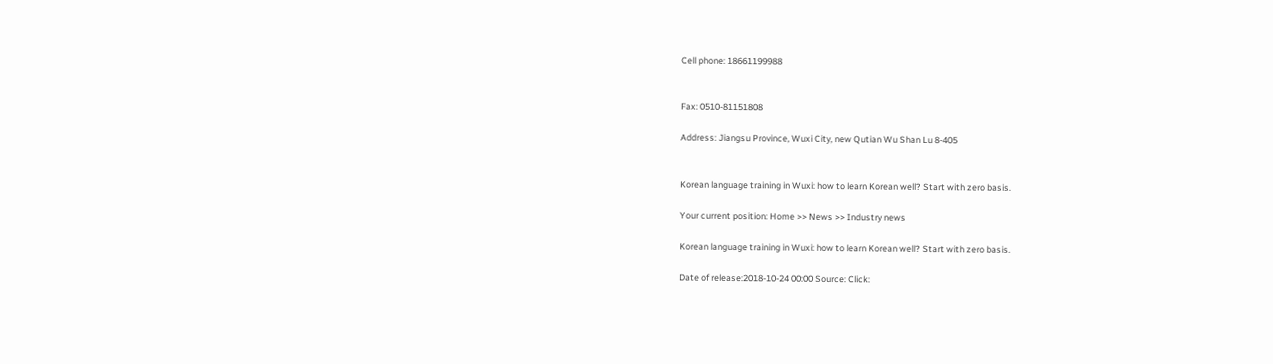Cell phone: 18661199988


Fax: 0510-81151808

Address: Jiangsu Province, Wuxi City, new Qutian Wu Shan Lu 8-405


Korean language training in Wuxi: how to learn Korean well? Start with zero basis.

Your current position: Home >> News >> Industry news

Korean language training in Wuxi: how to learn Korean well? Start with zero basis.

Date of release:2018-10-24 00:00 Source: Click: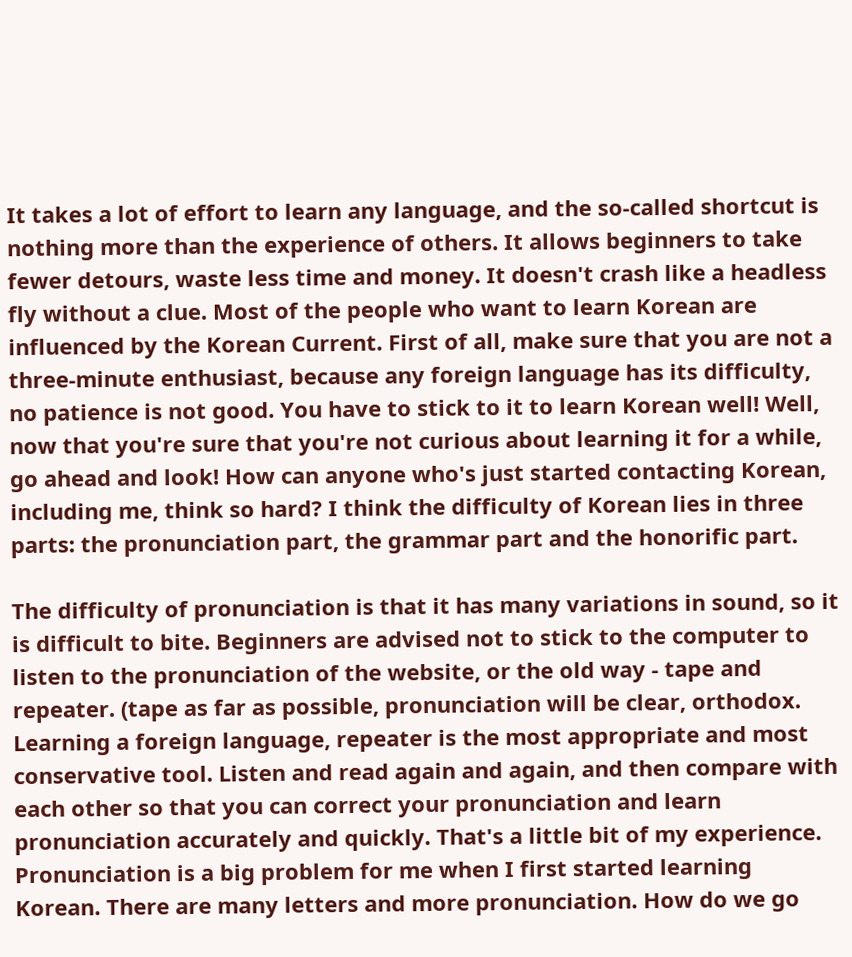It takes a lot of effort to learn any language, and the so-called shortcut is nothing more than the experience of others. It allows beginners to take fewer detours, waste less time and money. It doesn't crash like a headless fly without a clue. Most of the people who want to learn Korean are influenced by the Korean Current. First of all, make sure that you are not a three-minute enthusiast, because any foreign language has its difficulty, no patience is not good. You have to stick to it to learn Korean well! Well, now that you're sure that you're not curious about learning it for a while, go ahead and look! How can anyone who's just started contacting Korean, including me, think so hard? I think the difficulty of Korean lies in three parts: the pronunciation part, the grammar part and the honorific part.

The difficulty of pronunciation is that it has many variations in sound, so it is difficult to bite. Beginners are advised not to stick to the computer to listen to the pronunciation of the website, or the old way - tape and repeater. (tape as far as possible, pronunciation will be clear, orthodox. Learning a foreign language, repeater is the most appropriate and most conservative tool. Listen and read again and again, and then compare with each other so that you can correct your pronunciation and learn pronunciation accurately and quickly. That's a little bit of my experience. Pronunciation is a big problem for me when I first started learning Korean. There are many letters and more pronunciation. How do we go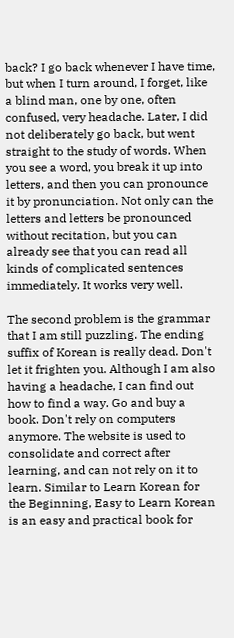back? I go back whenever I have time, but when I turn around, I forget, like a blind man, one by one, often confused, very headache. Later, I did not deliberately go back, but went straight to the study of words. When you see a word, you break it up into letters, and then you can pronounce it by pronunciation. Not only can the letters and letters be pronounced without recitation, but you can already see that you can read all kinds of complicated sentences immediately. It works very well.

The second problem is the grammar that I am still puzzling. The ending suffix of Korean is really dead. Don't let it frighten you. Although I am also having a headache, I can find out how to find a way. Go and buy a book. Don't rely on computers anymore. The website is used to consolidate and correct after learning, and can not rely on it to learn. Similar to Learn Korean for the Beginning, Easy to Learn Korean is an easy and practical book for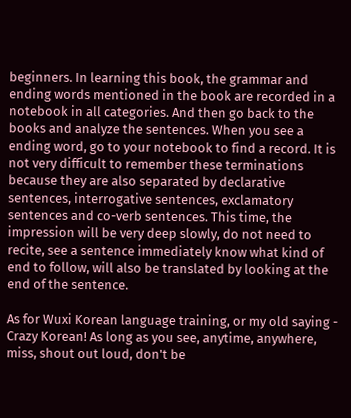beginners. In learning this book, the grammar and ending words mentioned in the book are recorded in a notebook in all categories. And then go back to the books and analyze the sentences. When you see a ending word, go to your notebook to find a record. It is not very difficult to remember these terminations because they are also separated by declarative sentences, interrogative sentences, exclamatory sentences and co-verb sentences. This time, the impression will be very deep slowly, do not need to recite, see a sentence immediately know what kind of end to follow, will also be translated by looking at the end of the sentence.

As for Wuxi Korean language training, or my old saying - Crazy Korean! As long as you see, anytime, anywhere, miss, shout out loud, don't be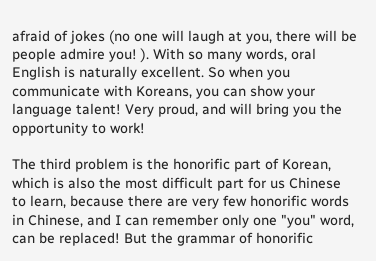afraid of jokes (no one will laugh at you, there will be people admire you! ). With so many words, oral English is naturally excellent. So when you communicate with Koreans, you can show your language talent! Very proud, and will bring you the opportunity to work!

The third problem is the honorific part of Korean, which is also the most difficult part for us Chinese to learn, because there are very few honorific words in Chinese, and I can remember only one "you" word, can be replaced! But the grammar of honorific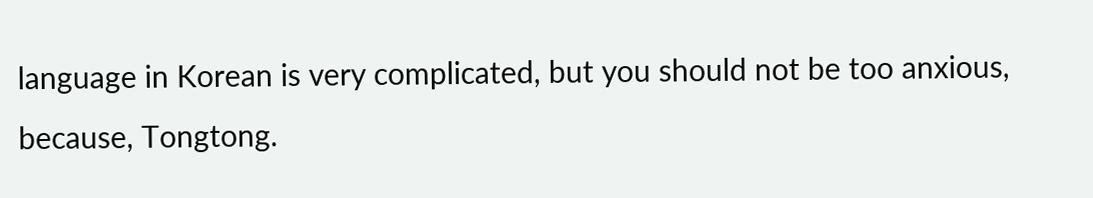language in Korean is very complicated, but you should not be too anxious, because, Tongtong.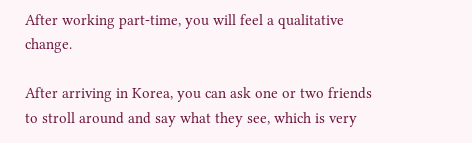After working part-time, you will feel a qualitative change.

After arriving in Korea, you can ask one or two friends to stroll around and say what they see, which is very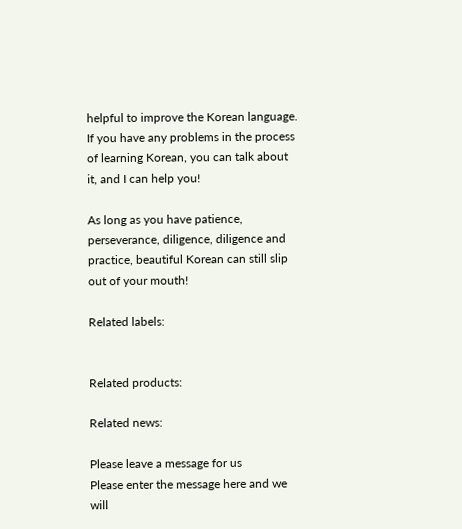helpful to improve the Korean language. If you have any problems in the process of learning Korean, you can talk about it, and I can help you!

As long as you have patience, perseverance, diligence, diligence and practice, beautiful Korean can still slip out of your mouth!

Related labels:


Related products:

Related news:

Please leave a message for us
Please enter the message here and we will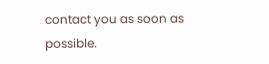contact you as soon as possible.